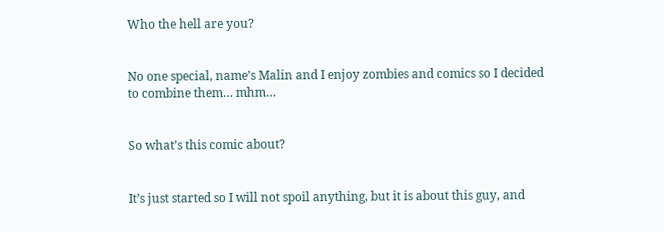Who the hell are you?


No one special, name’s Malin and I enjoy zombies and comics so I decided to combine them… mhm…


So what’s this comic about?


It’s just started so I will not spoil anything, but it is about this guy, and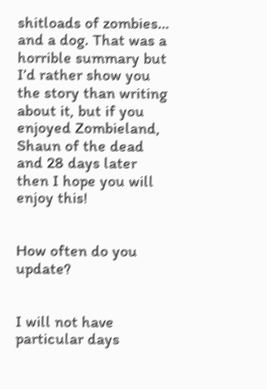shitloads of zombies… and a dog. That was a horrible summary but I’d rather show you the story than writing about it, but if you enjoyed Zombieland, Shaun of the dead and 28 days later then I hope you will enjoy this!


How often do you update?


I will not have particular days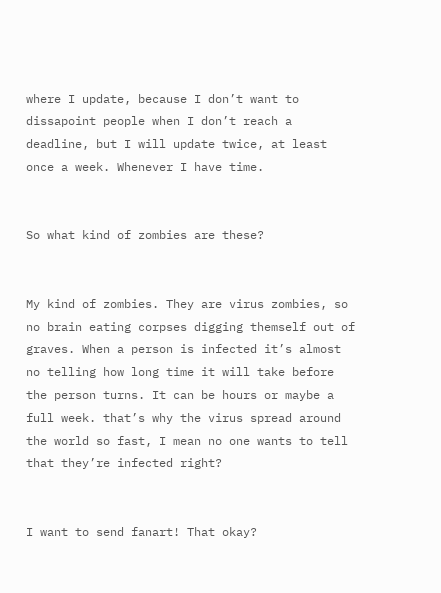where I update, because I don’t want to dissapoint people when I don’t reach a deadline, but I will update twice, at least once a week. Whenever I have time.


So what kind of zombies are these?


My kind of zombies. They are virus zombies, so no brain eating corpses digging themself out of graves. When a person is infected it’s almost no telling how long time it will take before the person turns. It can be hours or maybe a full week. that’s why the virus spread around the world so fast, I mean no one wants to tell that they’re infected right?


I want to send fanart! That okay?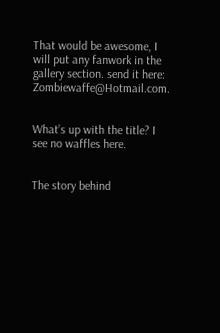That would be awesome, I will put any fanwork in the gallery section. send it here: Zombiewaffe@Hotmail.com.


What’s up with the title? I see no waffles here.


The story behind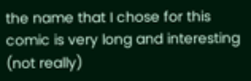the name that I chose for this comic is very long and interesting (not really)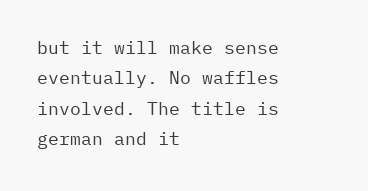but it will make sense eventually. No waffles involved. The title is german and it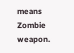means Zombie weapon.